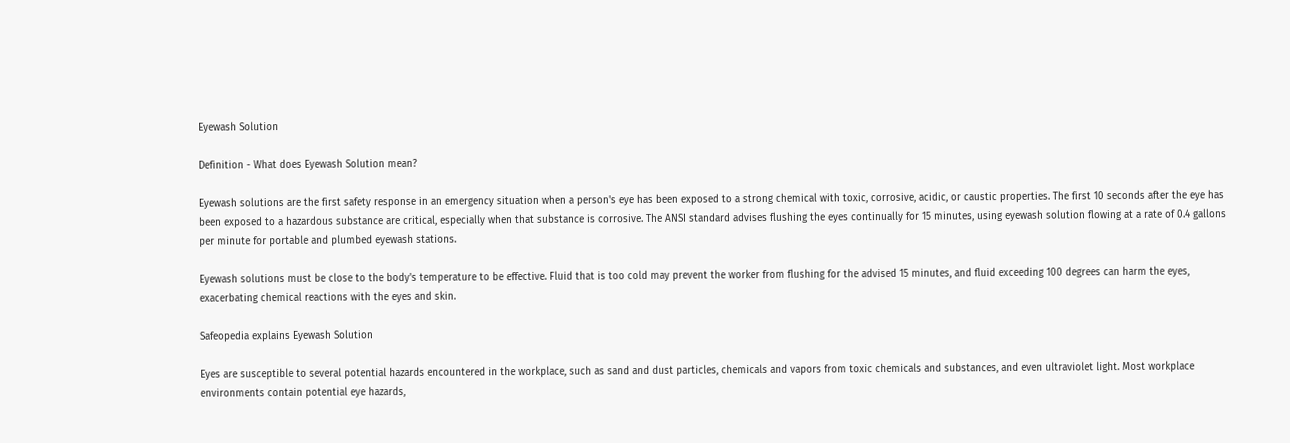Eyewash Solution

Definition - What does Eyewash Solution mean?

Eyewash solutions are the first safety response in an emergency situation when a person's eye has been exposed to a strong chemical with toxic, corrosive, acidic, or caustic properties. The first 10 seconds after the eye has been exposed to a hazardous substance are critical, especially when that substance is corrosive. The ANSI standard advises flushing the eyes continually for 15 minutes, using eyewash solution flowing at a rate of 0.4 gallons per minute for portable and plumbed eyewash stations.

Eyewash solutions must be close to the body's temperature to be effective. Fluid that is too cold may prevent the worker from flushing for the advised 15 minutes, and fluid exceeding 100 degrees can harm the eyes, exacerbating chemical reactions with the eyes and skin.

Safeopedia explains Eyewash Solution

Eyes are susceptible to several potential hazards encountered in the workplace, such as sand and dust particles, chemicals and vapors from toxic chemicals and substances, and even ultraviolet light. Most workplace environments contain potential eye hazards,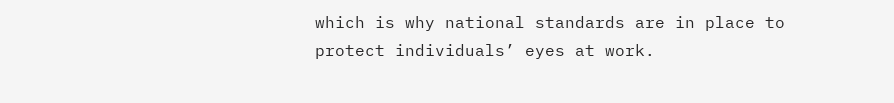which is why national standards are in place to protect individuals’ eyes at work.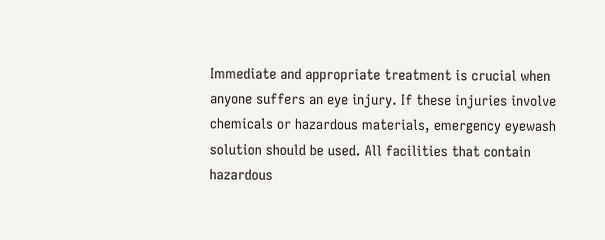Immediate and appropriate treatment is crucial when anyone suffers an eye injury. If these injuries involve chemicals or hazardous materials, emergency eyewash solution should be used. All facilities that contain hazardous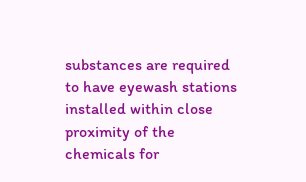substances are required to have eyewash stations installed within close proximity of the chemicals for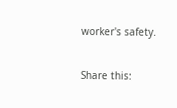worker's safety.

Share this: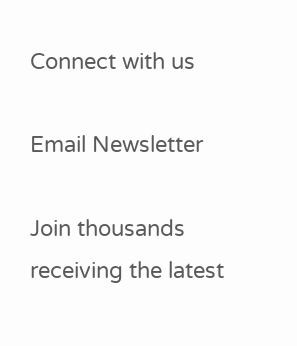Connect with us

Email Newsletter

Join thousands receiving the latest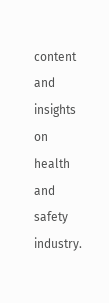content and insights on health and safety industry.